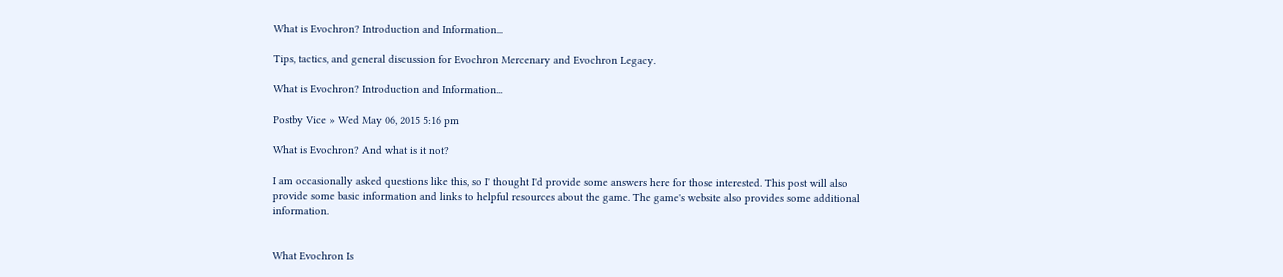What is Evochron? Introduction and Information...

Tips, tactics, and general discussion for Evochron Mercenary and Evochron Legacy.

What is Evochron? Introduction and Information...

Postby Vice » Wed May 06, 2015 5:16 pm

What is Evochron? And what is it not?

I am occasionally asked questions like this, so I' thought I'd provide some answers here for those interested. This post will also provide some basic information and links to helpful resources about the game. The game's website also provides some additional information.


What Evochron Is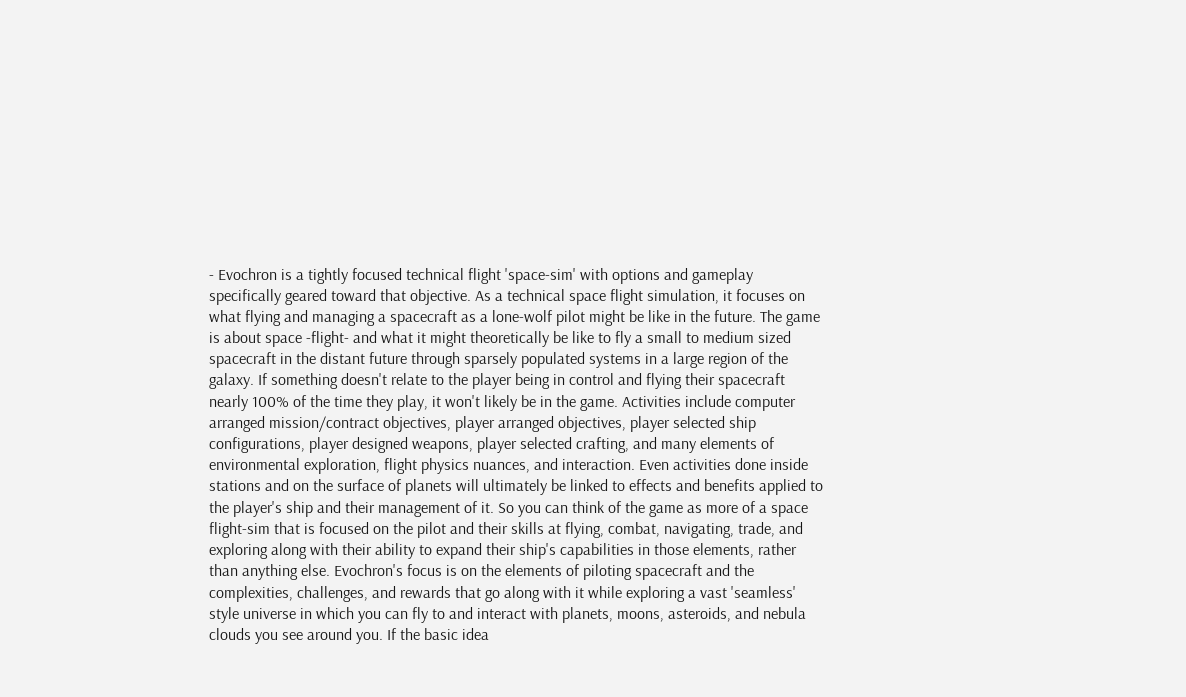- Evochron is a tightly focused technical flight 'space-sim' with options and gameplay specifically geared toward that objective. As a technical space flight simulation, it focuses on what flying and managing a spacecraft as a lone-wolf pilot might be like in the future. The game is about space -flight- and what it might theoretically be like to fly a small to medium sized spacecraft in the distant future through sparsely populated systems in a large region of the galaxy. If something doesn't relate to the player being in control and flying their spacecraft nearly 100% of the time they play, it won't likely be in the game. Activities include computer arranged mission/contract objectives, player arranged objectives, player selected ship configurations, player designed weapons, player selected crafting, and many elements of environmental exploration, flight physics nuances, and interaction. Even activities done inside stations and on the surface of planets will ultimately be linked to effects and benefits applied to the player's ship and their management of it. So you can think of the game as more of a space flight-sim that is focused on the pilot and their skills at flying, combat, navigating, trade, and exploring along with their ability to expand their ship's capabilities in those elements, rather than anything else. Evochron's focus is on the elements of piloting spacecraft and the complexities, challenges, and rewards that go along with it while exploring a vast 'seamless' style universe in which you can fly to and interact with planets, moons, asteroids, and nebula clouds you see around you. If the basic idea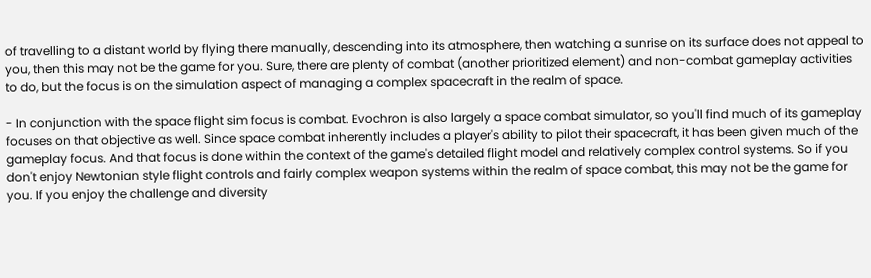of travelling to a distant world by flying there manually, descending into its atmosphere, then watching a sunrise on its surface does not appeal to you, then this may not be the game for you. Sure, there are plenty of combat (another prioritized element) and non-combat gameplay activities to do, but the focus is on the simulation aspect of managing a complex spacecraft in the realm of space.

- In conjunction with the space flight sim focus is combat. Evochron is also largely a space combat simulator, so you'll find much of its gameplay focuses on that objective as well. Since space combat inherently includes a player's ability to pilot their spacecraft, it has been given much of the gameplay focus. And that focus is done within the context of the game's detailed flight model and relatively complex control systems. So if you don't enjoy Newtonian style flight controls and fairly complex weapon systems within the realm of space combat, this may not be the game for you. If you enjoy the challenge and diversity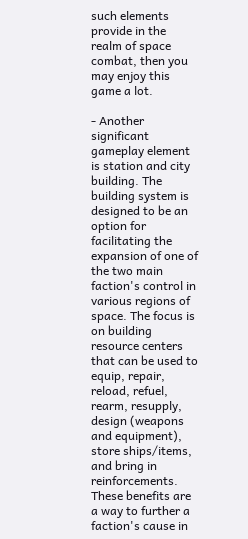such elements provide in the realm of space combat, then you may enjoy this game a lot.

- Another significant gameplay element is station and city building. The building system is designed to be an option for facilitating the expansion of one of the two main faction's control in various regions of space. The focus is on building resource centers that can be used to equip, repair, reload, refuel, rearm, resupply, design (weapons and equipment), store ships/items, and bring in reinforcements. These benefits are a way to further a faction's cause in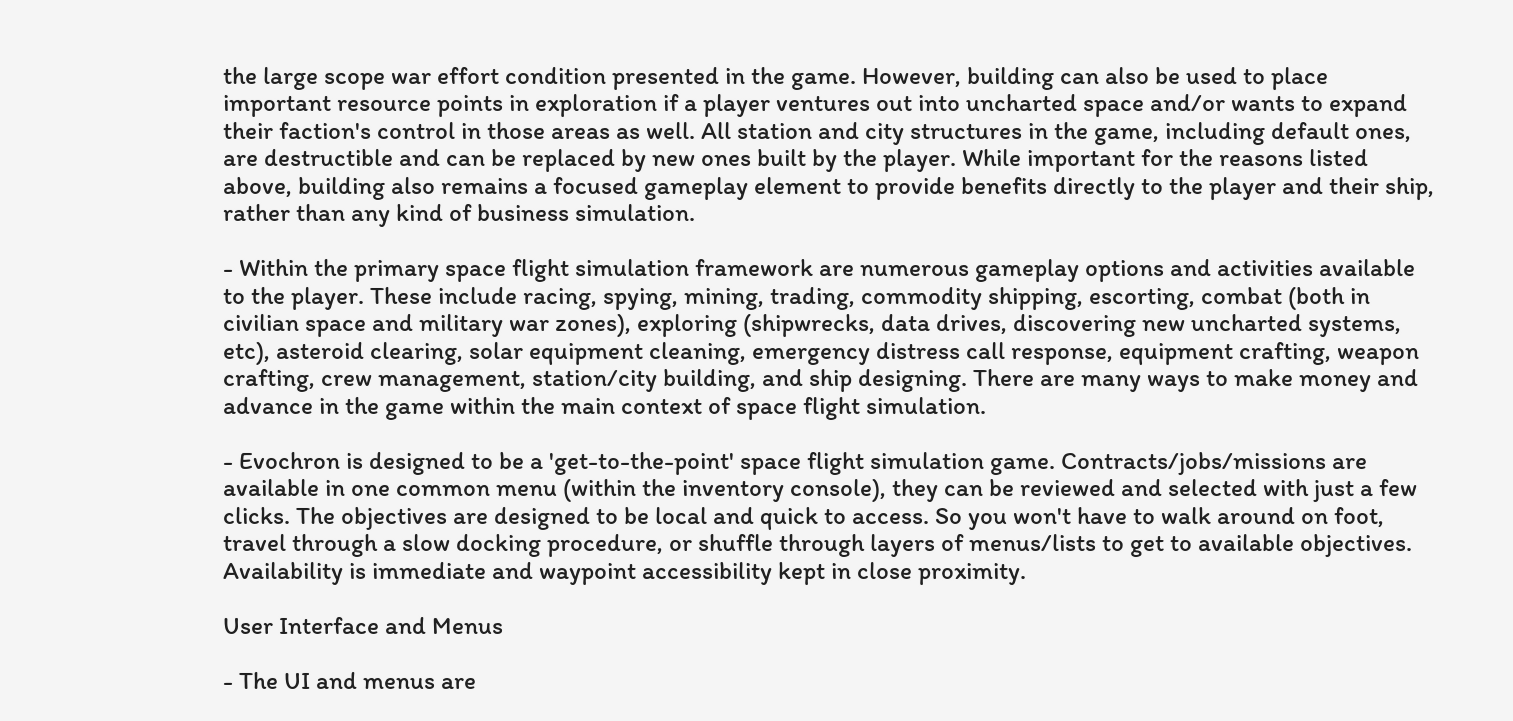the large scope war effort condition presented in the game. However, building can also be used to place important resource points in exploration if a player ventures out into uncharted space and/or wants to expand their faction's control in those areas as well. All station and city structures in the game, including default ones, are destructible and can be replaced by new ones built by the player. While important for the reasons listed above, building also remains a focused gameplay element to provide benefits directly to the player and their ship, rather than any kind of business simulation.

- Within the primary space flight simulation framework are numerous gameplay options and activities available to the player. These include racing, spying, mining, trading, commodity shipping, escorting, combat (both in civilian space and military war zones), exploring (shipwrecks, data drives, discovering new uncharted systems, etc), asteroid clearing, solar equipment cleaning, emergency distress call response, equipment crafting, weapon crafting, crew management, station/city building, and ship designing. There are many ways to make money and advance in the game within the main context of space flight simulation.

- Evochron is designed to be a 'get-to-the-point' space flight simulation game. Contracts/jobs/missions are available in one common menu (within the inventory console), they can be reviewed and selected with just a few clicks. The objectives are designed to be local and quick to access. So you won't have to walk around on foot, travel through a slow docking procedure, or shuffle through layers of menus/lists to get to available objectives. Availability is immediate and waypoint accessibility kept in close proximity.

User Interface and Menus

- The UI and menus are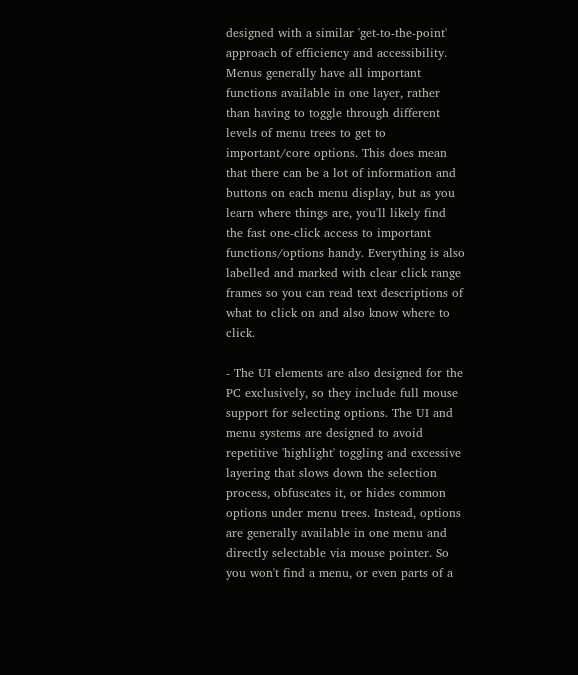designed with a similar 'get-to-the-point' approach of efficiency and accessibility. Menus generally have all important functions available in one layer, rather than having to toggle through different levels of menu trees to get to important/core options. This does mean that there can be a lot of information and buttons on each menu display, but as you learn where things are, you'll likely find the fast one-click access to important functions/options handy. Everything is also labelled and marked with clear click range frames so you can read text descriptions of what to click on and also know where to click.

- The UI elements are also designed for the PC exclusively, so they include full mouse support for selecting options. The UI and menu systems are designed to avoid repetitive 'highlight' toggling and excessive layering that slows down the selection process, obfuscates it, or hides common options under menu trees. Instead, options are generally available in one menu and directly selectable via mouse pointer. So you won't find a menu, or even parts of a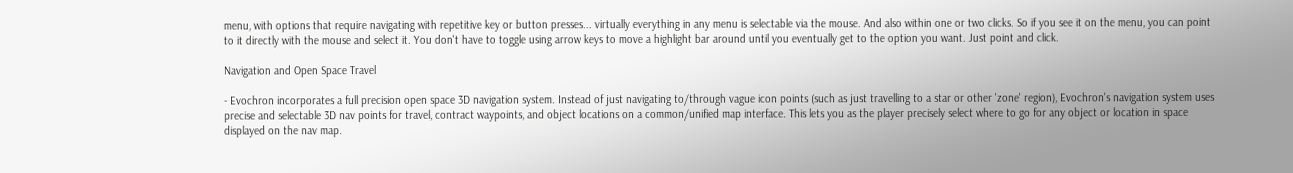menu, with options that require navigating with repetitive key or button presses... virtually everything in any menu is selectable via the mouse. And also within one or two clicks. So if you see it on the menu, you can point to it directly with the mouse and select it. You don't have to toggle using arrow keys to move a highlight bar around until you eventually get to the option you want. Just point and click.

Navigation and Open Space Travel

- Evochron incorporates a full precision open space 3D navigation system. Instead of just navigating to/through vague icon points (such as just travelling to a star or other 'zone' region), Evochron's navigation system uses precise and selectable 3D nav points for travel, contract waypoints, and object locations on a common/unified map interface. This lets you as the player precisely select where to go for any object or location in space displayed on the nav map.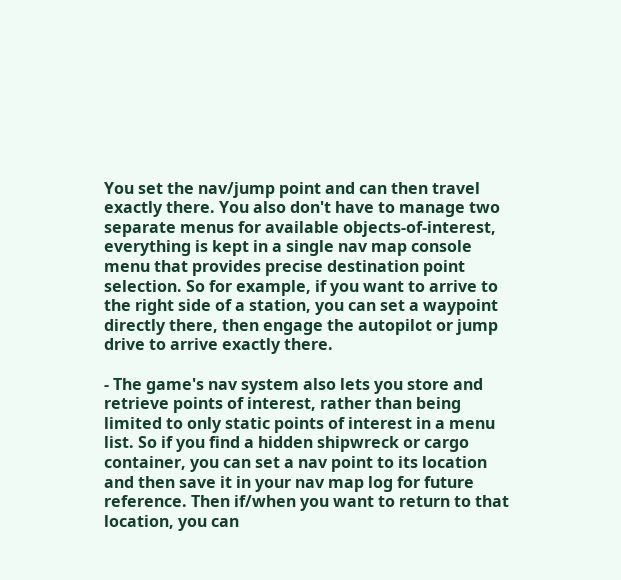You set the nav/jump point and can then travel exactly there. You also don't have to manage two separate menus for available objects-of-interest, everything is kept in a single nav map console menu that provides precise destination point selection. So for example, if you want to arrive to the right side of a station, you can set a waypoint directly there, then engage the autopilot or jump drive to arrive exactly there.

- The game's nav system also lets you store and retrieve points of interest, rather than being limited to only static points of interest in a menu list. So if you find a hidden shipwreck or cargo container, you can set a nav point to its location and then save it in your nav map log for future reference. Then if/when you want to return to that location, you can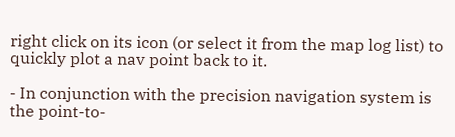right click on its icon (or select it from the map log list) to quickly plot a nav point back to it.

- In conjunction with the precision navigation system is the point-to-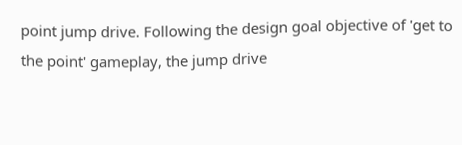point jump drive. Following the design goal objective of 'get to the point' gameplay, the jump drive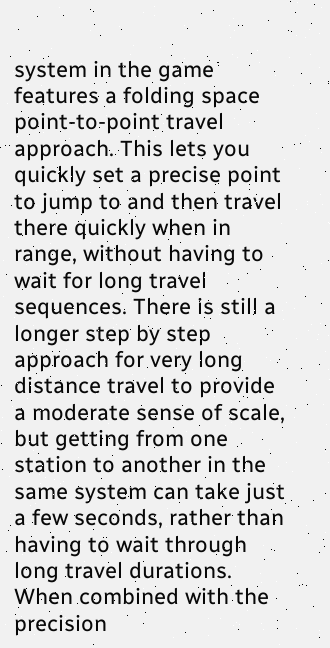system in the game features a folding space point-to-point travel approach. This lets you quickly set a precise point to jump to and then travel there quickly when in range, without having to wait for long travel sequences. There is still a longer step by step approach for very long distance travel to provide a moderate sense of scale, but getting from one station to another in the same system can take just a few seconds, rather than having to wait through long travel durations. When combined with the precision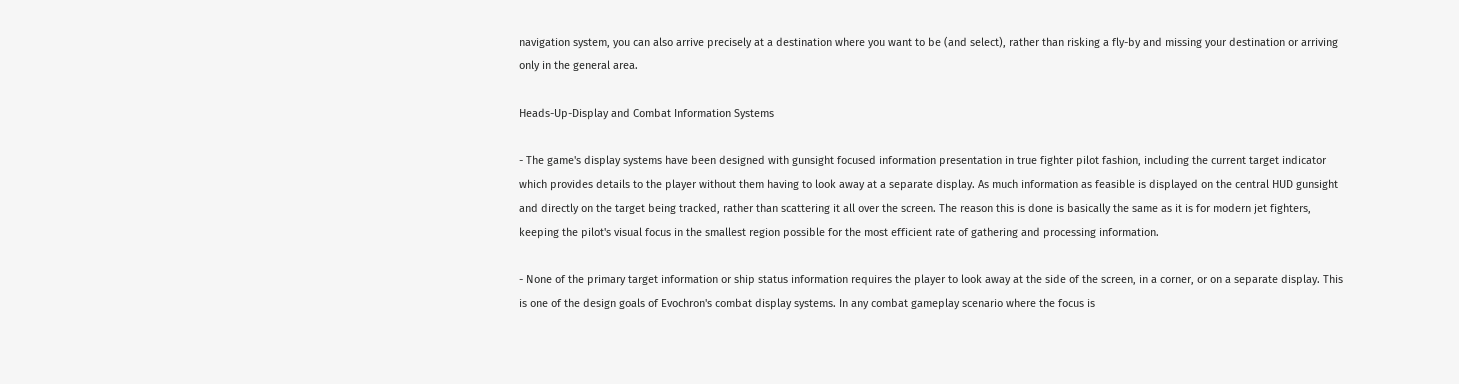navigation system, you can also arrive precisely at a destination where you want to be (and select), rather than risking a fly-by and missing your destination or arriving only in the general area.

Heads-Up-Display and Combat Information Systems

- The game's display systems have been designed with gunsight focused information presentation in true fighter pilot fashion, including the current target indicator which provides details to the player without them having to look away at a separate display. As much information as feasible is displayed on the central HUD gunsight and directly on the target being tracked, rather than scattering it all over the screen. The reason this is done is basically the same as it is for modern jet fighters, keeping the pilot's visual focus in the smallest region possible for the most efficient rate of gathering and processing information.

- None of the primary target information or ship status information requires the player to look away at the side of the screen, in a corner, or on a separate display. This is one of the design goals of Evochron's combat display systems. In any combat gameplay scenario where the focus is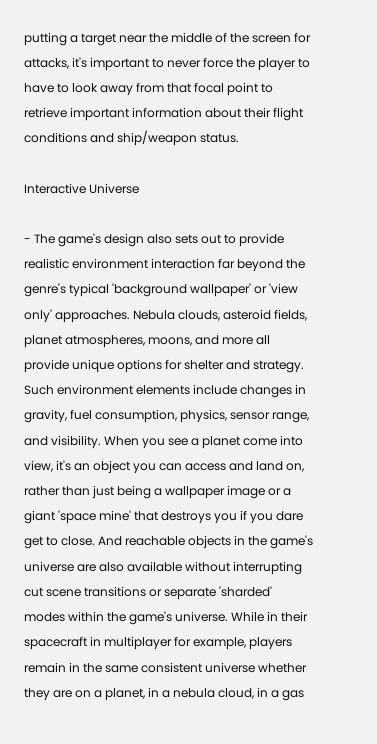putting a target near the middle of the screen for attacks, it's important to never force the player to have to look away from that focal point to retrieve important information about their flight conditions and ship/weapon status.

Interactive Universe

- The game's design also sets out to provide realistic environment interaction far beyond the genre's typical 'background wallpaper' or 'view only' approaches. Nebula clouds, asteroid fields, planet atmospheres, moons, and more all provide unique options for shelter and strategy. Such environment elements include changes in gravity, fuel consumption, physics, sensor range, and visibility. When you see a planet come into view, it's an object you can access and land on, rather than just being a wallpaper image or a giant 'space mine' that destroys you if you dare get to close. And reachable objects in the game's universe are also available without interrupting cut scene transitions or separate 'sharded' modes within the game's universe. While in their spacecraft in multiplayer for example, players remain in the same consistent universe whether they are on a planet, in a nebula cloud, in a gas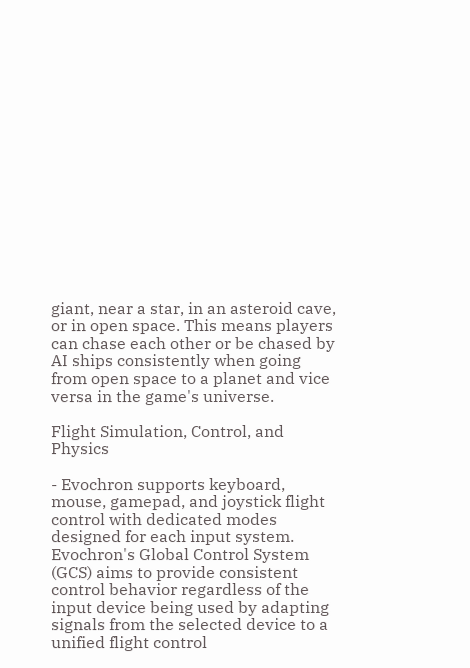giant, near a star, in an asteroid cave, or in open space. This means players can chase each other or be chased by AI ships consistently when going from open space to a planet and vice versa in the game's universe.

Flight Simulation, Control, and Physics

- Evochron supports keyboard, mouse, gamepad, and joystick flight control with dedicated modes designed for each input system. Evochron's Global Control System (GCS) aims to provide consistent control behavior regardless of the input device being used by adapting signals from the selected device to a unified flight control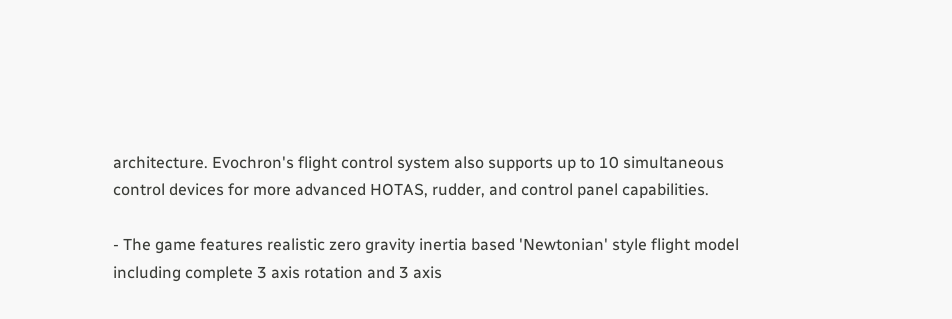architecture. Evochron's flight control system also supports up to 10 simultaneous control devices for more advanced HOTAS, rudder, and control panel capabilities.

- The game features realistic zero gravity inertia based 'Newtonian' style flight model including complete 3 axis rotation and 3 axis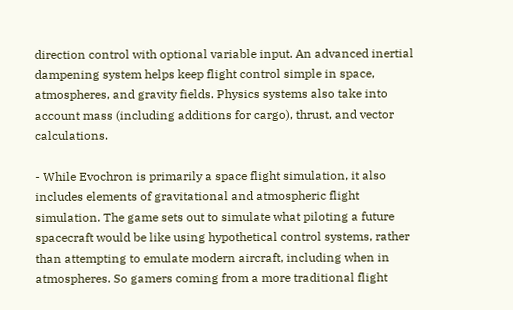direction control with optional variable input. An advanced inertial dampening system helps keep flight control simple in space, atmospheres, and gravity fields. Physics systems also take into account mass (including additions for cargo), thrust, and vector calculations.

- While Evochron is primarily a space flight simulation, it also includes elements of gravitational and atmospheric flight simulation. The game sets out to simulate what piloting a future spacecraft would be like using hypothetical control systems, rather than attempting to emulate modern aircraft, including when in atmospheres. So gamers coming from a more traditional flight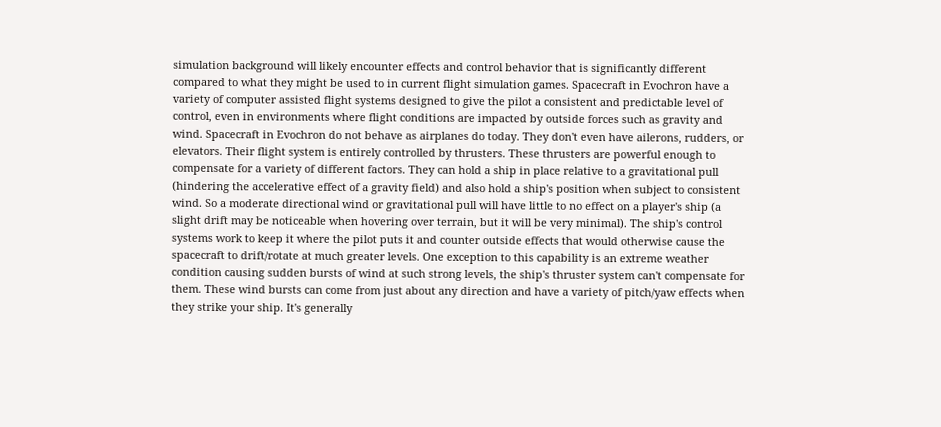simulation background will likely encounter effects and control behavior that is significantly different compared to what they might be used to in current flight simulation games. Spacecraft in Evochron have a variety of computer assisted flight systems designed to give the pilot a consistent and predictable level of control, even in environments where flight conditions are impacted by outside forces such as gravity and wind. Spacecraft in Evochron do not behave as airplanes do today. They don't even have ailerons, rudders, or elevators. Their flight system is entirely controlled by thrusters. These thrusters are powerful enough to compensate for a variety of different factors. They can hold a ship in place relative to a gravitational pull (hindering the accelerative effect of a gravity field) and also hold a ship's position when subject to consistent wind. So a moderate directional wind or gravitational pull will have little to no effect on a player's ship (a slight drift may be noticeable when hovering over terrain, but it will be very minimal). The ship's control systems work to keep it where the pilot puts it and counter outside effects that would otherwise cause the spacecraft to drift/rotate at much greater levels. One exception to this capability is an extreme weather condition causing sudden bursts of wind at such strong levels, the ship's thruster system can't compensate for them. These wind bursts can come from just about any direction and have a variety of pitch/yaw effects when they strike your ship. It's generally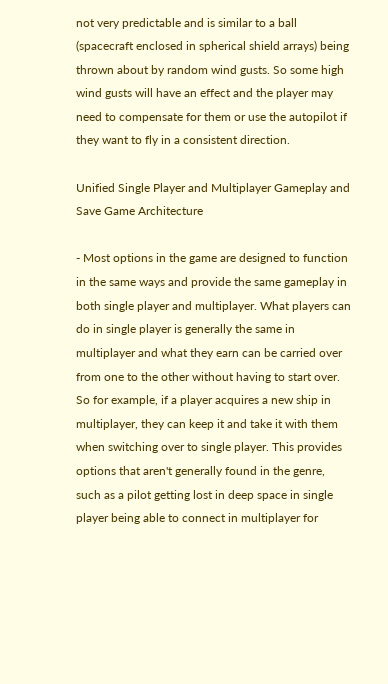not very predictable and is similar to a ball (spacecraft enclosed in spherical shield arrays) being thrown about by random wind gusts. So some high wind gusts will have an effect and the player may need to compensate for them or use the autopilot if they want to fly in a consistent direction.

Unified Single Player and Multiplayer Gameplay and Save Game Architecture

- Most options in the game are designed to function in the same ways and provide the same gameplay in both single player and multiplayer. What players can do in single player is generally the same in multiplayer and what they earn can be carried over from one to the other without having to start over. So for example, if a player acquires a new ship in multiplayer, they can keep it and take it with them when switching over to single player. This provides options that aren't generally found in the genre, such as a pilot getting lost in deep space in single player being able to connect in multiplayer for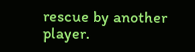rescue by another player.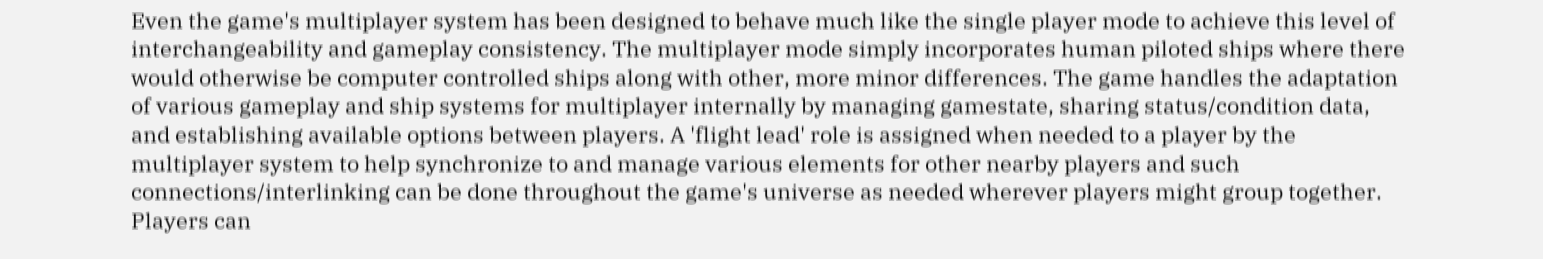Even the game's multiplayer system has been designed to behave much like the single player mode to achieve this level of interchangeability and gameplay consistency. The multiplayer mode simply incorporates human piloted ships where there would otherwise be computer controlled ships along with other, more minor differences. The game handles the adaptation of various gameplay and ship systems for multiplayer internally by managing gamestate, sharing status/condition data, and establishing available options between players. A 'flight lead' role is assigned when needed to a player by the multiplayer system to help synchronize to and manage various elements for other nearby players and such connections/interlinking can be done throughout the game's universe as needed wherever players might group together. Players can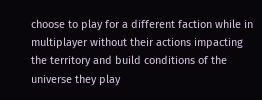choose to play for a different faction while in multiplayer without their actions impacting the territory and build conditions of the universe they play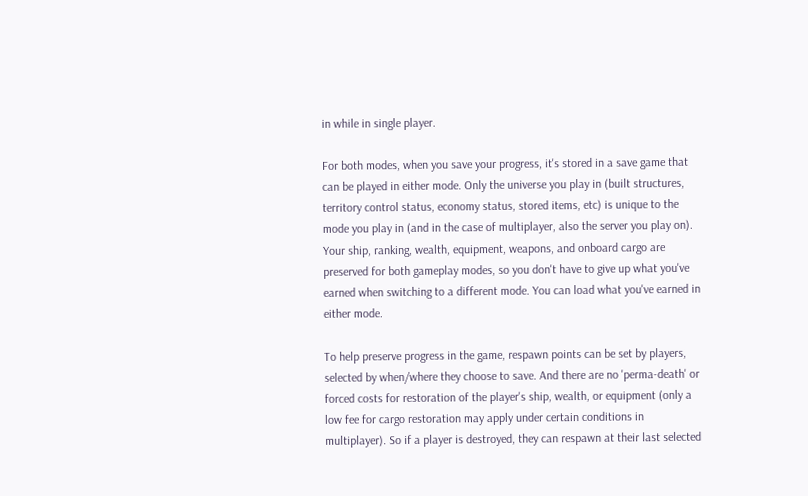in while in single player.

For both modes, when you save your progress, it's stored in a save game that can be played in either mode. Only the universe you play in (built structures, territory control status, economy status, stored items, etc) is unique to the mode you play in (and in the case of multiplayer, also the server you play on). Your ship, ranking, wealth, equipment, weapons, and onboard cargo are preserved for both gameplay modes, so you don't have to give up what you've earned when switching to a different mode. You can load what you've earned in either mode.

To help preserve progress in the game, respawn points can be set by players, selected by when/where they choose to save. And there are no 'perma-death' or forced costs for restoration of the player's ship, wealth, or equipment (only a low fee for cargo restoration may apply under certain conditions in multiplayer). So if a player is destroyed, they can respawn at their last selected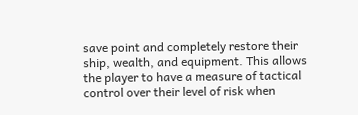save point and completely restore their ship, wealth, and equipment. This allows the player to have a measure of tactical control over their level of risk when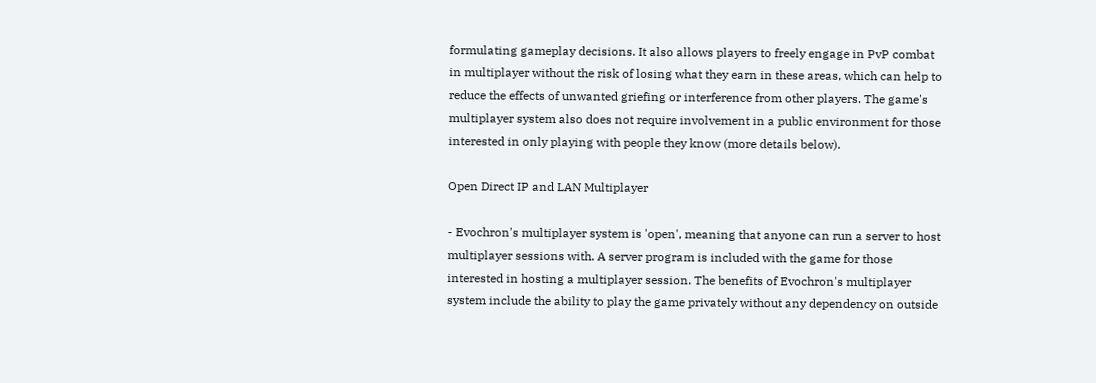formulating gameplay decisions. It also allows players to freely engage in PvP combat in multiplayer without the risk of losing what they earn in these areas, which can help to reduce the effects of unwanted griefing or interference from other players. The game's multiplayer system also does not require involvement in a public environment for those interested in only playing with people they know (more details below).

Open Direct IP and LAN Multiplayer

- Evochron's multiplayer system is 'open', meaning that anyone can run a server to host multiplayer sessions with. A server program is included with the game for those interested in hosting a multiplayer session. The benefits of Evochron's multiplayer system include the ability to play the game privately without any dependency on outside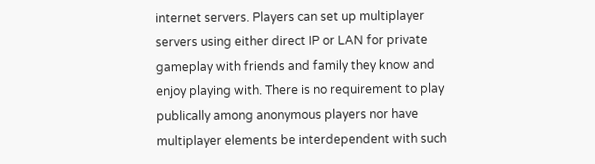internet servers. Players can set up multiplayer servers using either direct IP or LAN for private gameplay with friends and family they know and enjoy playing with. There is no requirement to play publically among anonymous players nor have multiplayer elements be interdependent with such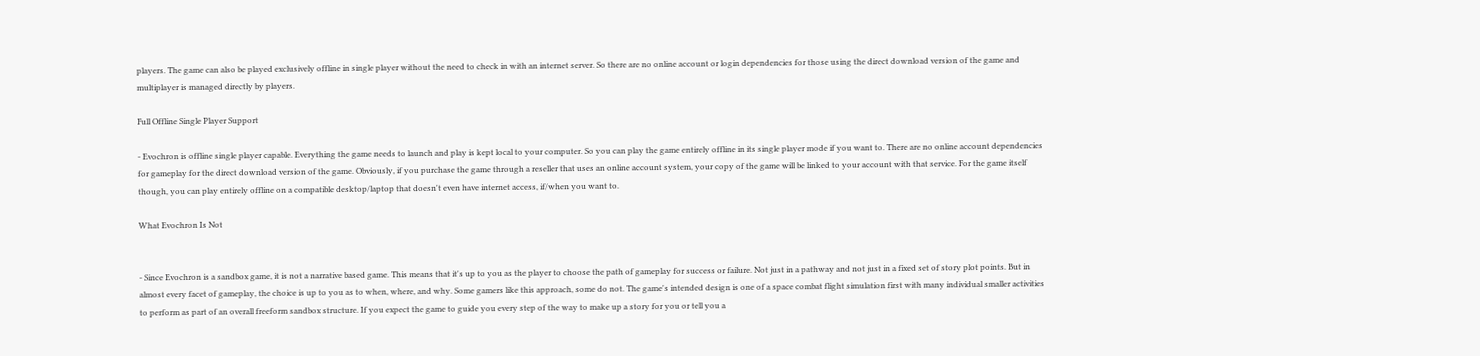players. The game can also be played exclusively offline in single player without the need to check in with an internet server. So there are no online account or login dependencies for those using the direct download version of the game and multiplayer is managed directly by players.

Full Offline Single Player Support

- Evochron is offline single player capable. Everything the game needs to launch and play is kept local to your computer. So you can play the game entirely offline in its single player mode if you want to. There are no online account dependencies for gameplay for the direct download version of the game. Obviously, if you purchase the game through a reseller that uses an online account system, your copy of the game will be linked to your account with that service. For the game itself though, you can play entirely offline on a compatible desktop/laptop that doesn't even have internet access, if/when you want to.

What Evochron Is Not


- Since Evochron is a sandbox game, it is not a narrative based game. This means that it's up to you as the player to choose the path of gameplay for success or failure. Not just in a pathway and not just in a fixed set of story plot points. But in almost every facet of gameplay, the choice is up to you as to when, where, and why. Some gamers like this approach, some do not. The game's intended design is one of a space combat flight simulation first with many individual smaller activities to perform as part of an overall freeform sandbox structure. If you expect the game to guide you every step of the way to make up a story for you or tell you a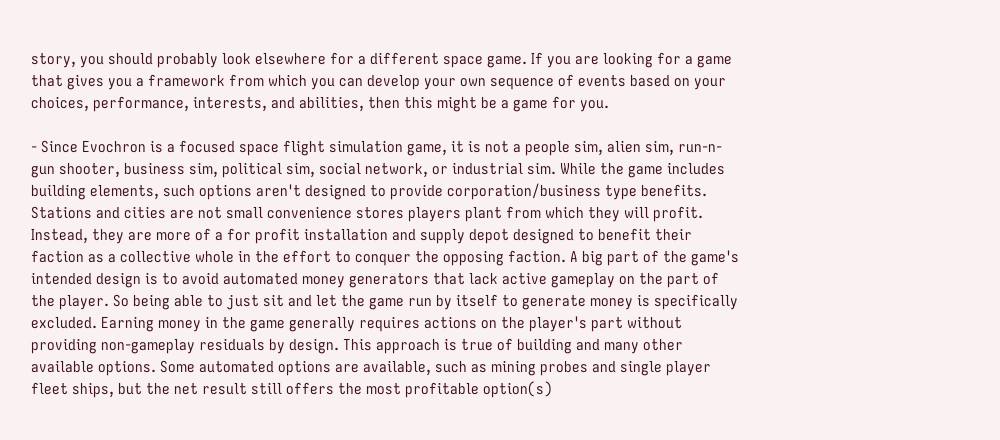story, you should probably look elsewhere for a different space game. If you are looking for a game that gives you a framework from which you can develop your own sequence of events based on your choices, performance, interests, and abilities, then this might be a game for you.

- Since Evochron is a focused space flight simulation game, it is not a people sim, alien sim, run-n-gun shooter, business sim, political sim, social network, or industrial sim. While the game includes building elements, such options aren't designed to provide corporation/business type benefits. Stations and cities are not small convenience stores players plant from which they will profit. Instead, they are more of a for profit installation and supply depot designed to benefit their faction as a collective whole in the effort to conquer the opposing faction. A big part of the game's intended design is to avoid automated money generators that lack active gameplay on the part of the player. So being able to just sit and let the game run by itself to generate money is specifically excluded. Earning money in the game generally requires actions on the player's part without providing non-gameplay residuals by design. This approach is true of building and many other available options. Some automated options are available, such as mining probes and single player fleet ships, but the net result still offers the most profitable option(s)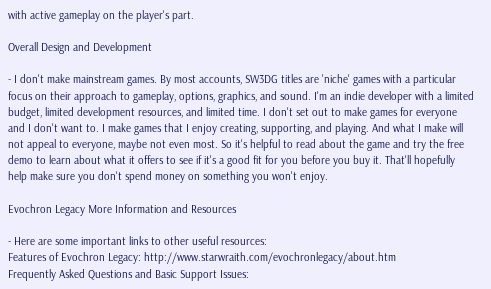with active gameplay on the player's part.

Overall Design and Development

- I don't make mainstream games. By most accounts, SW3DG titles are 'niche' games with a particular focus on their approach to gameplay, options, graphics, and sound. I'm an indie developer with a limited budget, limited development resources, and limited time. I don't set out to make games for everyone and I don't want to. I make games that I enjoy creating, supporting, and playing. And what I make will not appeal to everyone, maybe not even most. So it's helpful to read about the game and try the free demo to learn about what it offers to see if it's a good fit for you before you buy it. That'll hopefully help make sure you don't spend money on something you won't enjoy.

Evochron Legacy More Information and Resources

- Here are some important links to other useful resources:
Features of Evochron Legacy: http://www.starwraith.com/evochronlegacy/about.htm
Frequently Asked Questions and Basic Support Issues: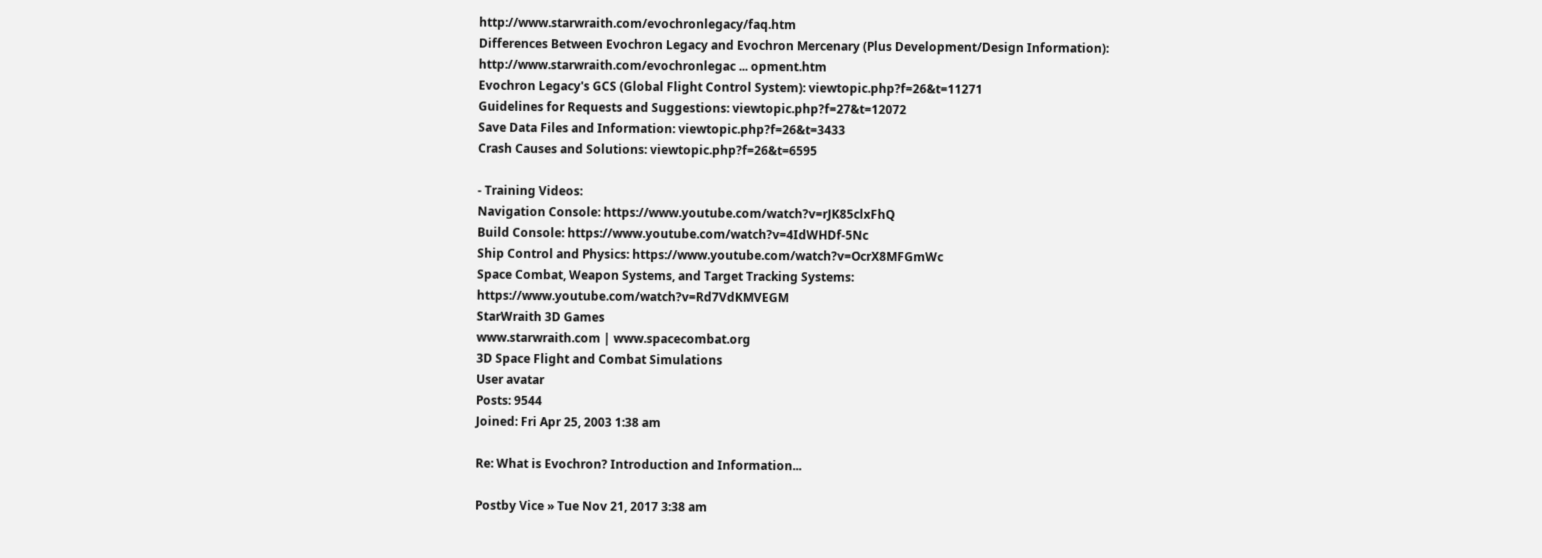http://www.starwraith.com/evochronlegacy/faq.htm
Differences Between Evochron Legacy and Evochron Mercenary (Plus Development/Design Information): http://www.starwraith.com/evochronlegac ... opment.htm
Evochron Legacy's GCS (Global Flight Control System): viewtopic.php?f=26&t=11271
Guidelines for Requests and Suggestions: viewtopic.php?f=27&t=12072
Save Data Files and Information: viewtopic.php?f=26&t=3433
Crash Causes and Solutions: viewtopic.php?f=26&t=6595

- Training Videos:
Navigation Console: https://www.youtube.com/watch?v=rJK85clxFhQ
Build Console: https://www.youtube.com/watch?v=4IdWHDf-5Nc
Ship Control and Physics: https://www.youtube.com/watch?v=OcrX8MFGmWc
Space Combat, Weapon Systems, and Target Tracking Systems: https://www.youtube.com/watch?v=Rd7VdKMVEGM
StarWraith 3D Games
www.starwraith.com | www.spacecombat.org
3D Space Flight and Combat Simulations
User avatar
Posts: 9544
Joined: Fri Apr 25, 2003 1:38 am

Re: What is Evochron? Introduction and Information...

Postby Vice » Tue Nov 21, 2017 3:38 am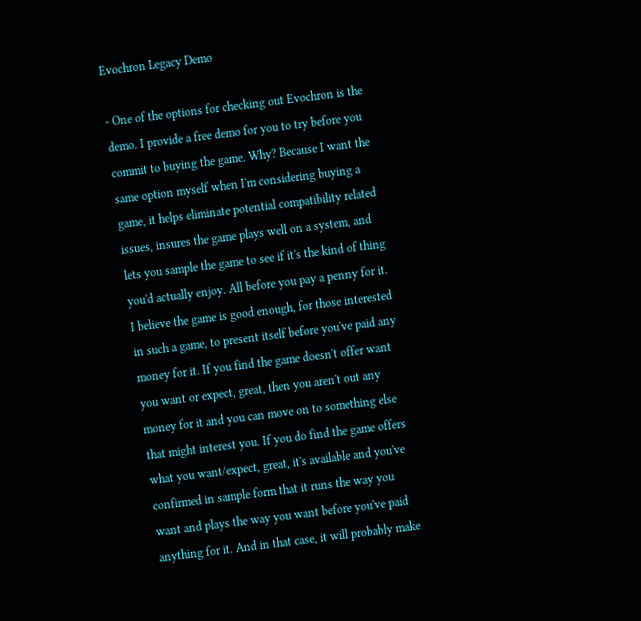Evochron Legacy Demo

- One of the options for checking out Evochron is the demo. I provide a free demo for you to try before you commit to buying the game. Why? Because I want the same option myself when I'm considering buying a game, it helps eliminate potential compatibility related issues, insures the game plays well on a system, and lets you sample the game to see if it's the kind of thing you'd actually enjoy. All before you pay a penny for it. I believe the game is good enough, for those interested in such a game, to present itself before you've paid any money for it. If you find the game doesn't offer want you want or expect, great, then you aren't out any money for it and you can move on to something else that might interest you. If you do find the game offers what you want/expect, great, it's available and you've confirmed in sample form that it runs the way you want and plays the way you want before you've paid anything for it. And in that case, it will probably make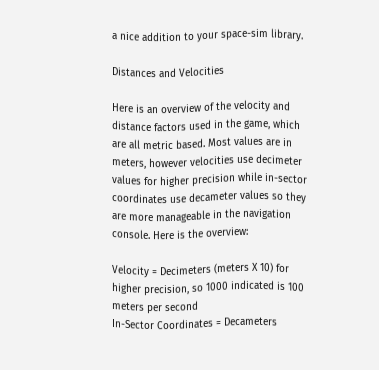a nice addition to your space-sim library.

Distances and Velocities

Here is an overview of the velocity and distance factors used in the game, which are all metric based. Most values are in meters, however velocities use decimeter values for higher precision while in-sector coordinates use decameter values so they are more manageable in the navigation console. Here is the overview:

Velocity = Decimeters (meters X 10) for higher precision, so 1000 indicated is 100 meters per second
In-Sector Coordinates = Decameters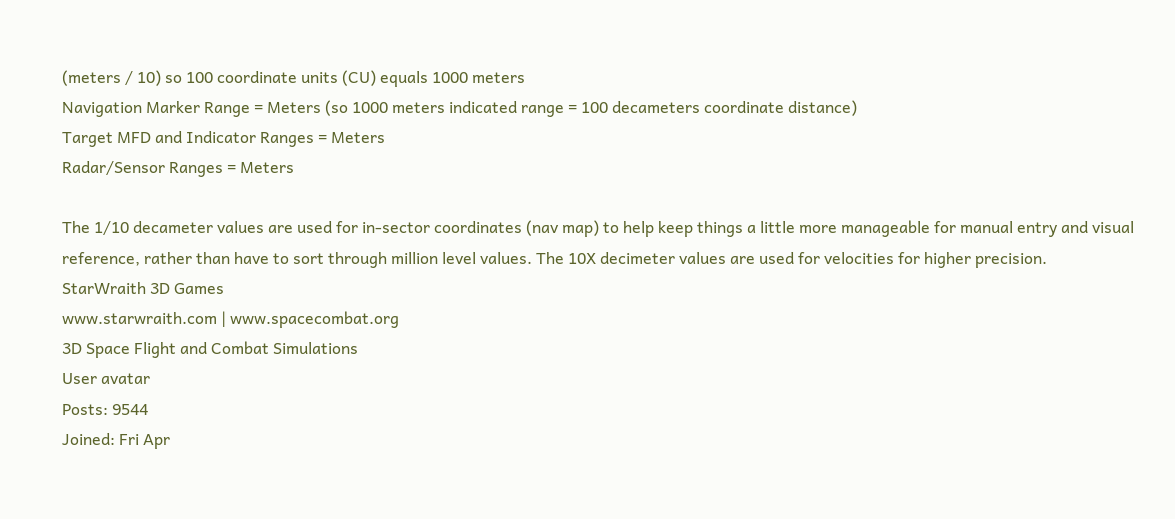(meters / 10) so 100 coordinate units (CU) equals 1000 meters
Navigation Marker Range = Meters (so 1000 meters indicated range = 100 decameters coordinate distance)
Target MFD and Indicator Ranges = Meters
Radar/Sensor Ranges = Meters

The 1/10 decameter values are used for in-sector coordinates (nav map) to help keep things a little more manageable for manual entry and visual reference, rather than have to sort through million level values. The 10X decimeter values are used for velocities for higher precision.
StarWraith 3D Games
www.starwraith.com | www.spacecombat.org
3D Space Flight and Combat Simulations
User avatar
Posts: 9544
Joined: Fri Apr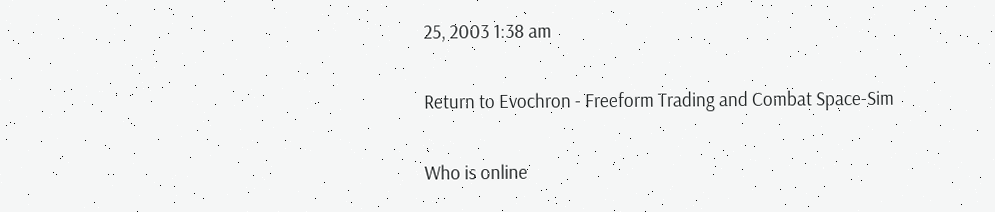25, 2003 1:38 am

Return to Evochron - Freeform Trading and Combat Space-Sim

Who is online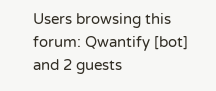Users browsing this forum: Qwantify [bot] and 2 guests